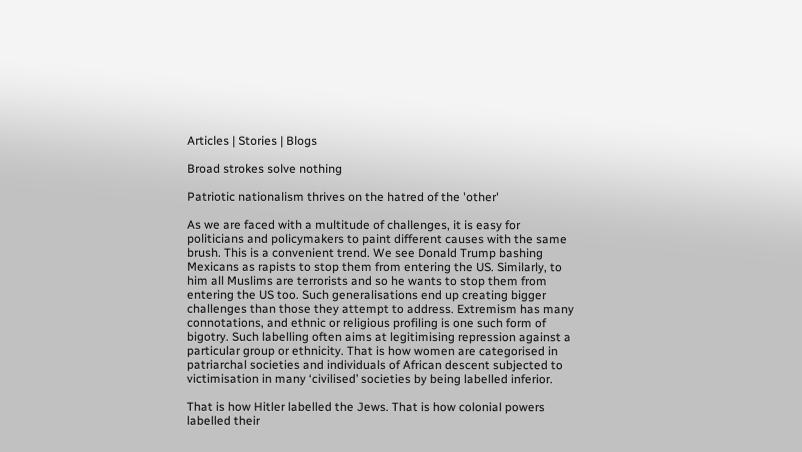Articles | Stories | Blogs

Broad strokes solve nothing

Patriotic nationalism thrives on the hatred of the 'other'

As we are faced with a multitude of challenges, it is easy for politicians and policymakers to paint different causes with the same brush. This is a convenient trend. We see Donald Trump bashing Mexicans as rapists to stop them from entering the US. Similarly, to him all Muslims are terrorists and so he wants to stop them from entering the US too. Such generalisations end up creating bigger challenges than those they attempt to address. Extremism has many connotations, and ethnic or religious profiling is one such form of bigotry. Such labelling often aims at legitimising repression against a particular group or ethnicity. That is how women are categorised in patriarchal societies and individuals of African descent subjected to victimisation in many ‘civilised’ societies by being labelled inferior.

That is how Hitler labelled the Jews. That is how colonial powers labelled their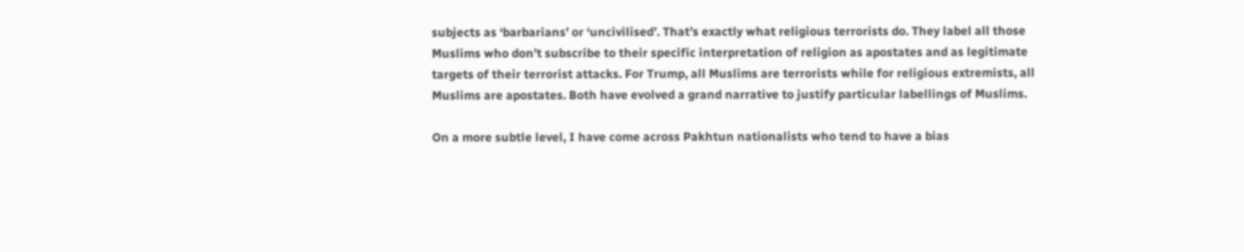subjects as ‘barbarians’ or ‘uncivilised’. That’s exactly what religious terrorists do. They label all those Muslims who don’t subscribe to their specific interpretation of religion as apostates and as legitimate targets of their terrorist attacks. For Trump, all Muslims are terrorists while for religious extremists, all Muslims are apostates. Both have evolved a grand narrative to justify particular labellings of Muslims.

On a more subtle level, I have come across Pakhtun nationalists who tend to have a bias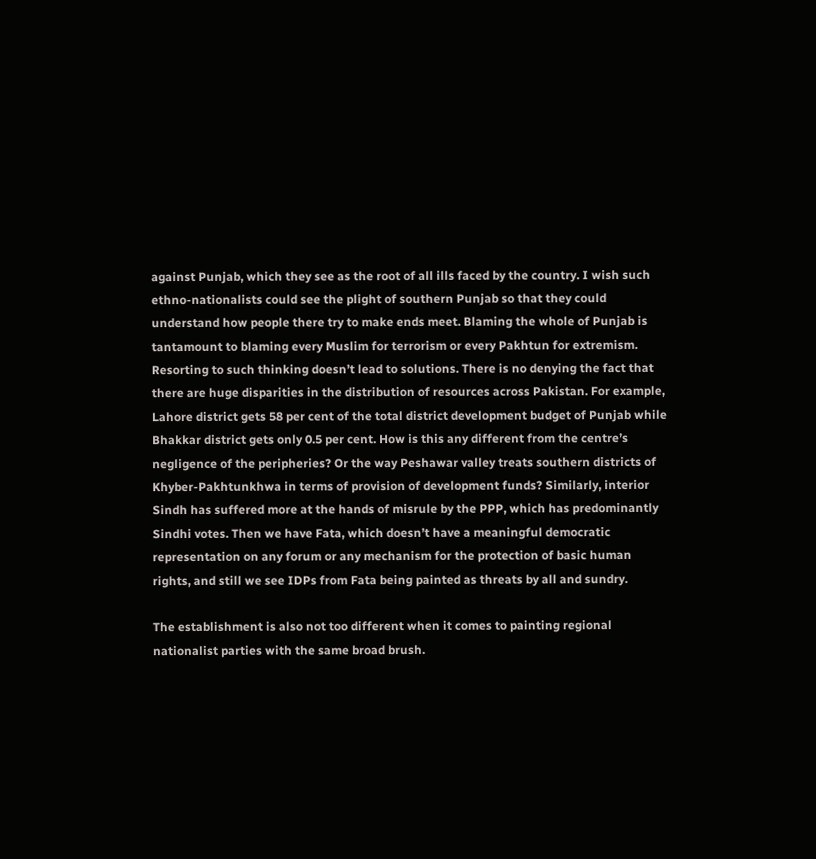against Punjab, which they see as the root of all ills faced by the country. I wish such ethno-nationalists could see the plight of southern Punjab so that they could understand how people there try to make ends meet. Blaming the whole of Punjab is tantamount to blaming every Muslim for terrorism or every Pakhtun for extremism. Resorting to such thinking doesn’t lead to solutions. There is no denying the fact that there are huge disparities in the distribution of resources across Pakistan. For example, Lahore district gets 58 per cent of the total district development budget of Punjab while Bhakkar district gets only 0.5 per cent. How is this any different from the centre’s negligence of the peripheries? Or the way Peshawar valley treats southern districts of Khyber-Pakhtunkhwa in terms of provision of development funds? Similarly, interior Sindh has suffered more at the hands of misrule by the PPP, which has predominantly Sindhi votes. Then we have Fata, which doesn’t have a meaningful democratic representation on any forum or any mechanism for the protection of basic human rights, and still we see IDPs from Fata being painted as threats by all and sundry.

The establishment is also not too different when it comes to painting regional nationalist parties with the same broad brush.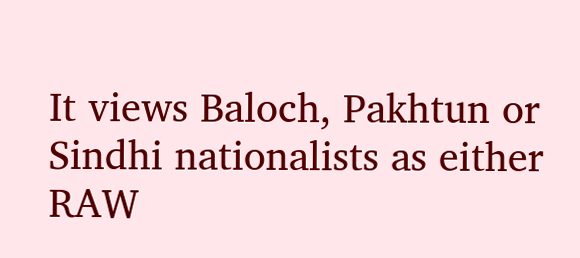It views Baloch, Pakhtun or Sindhi nationalists as either RAW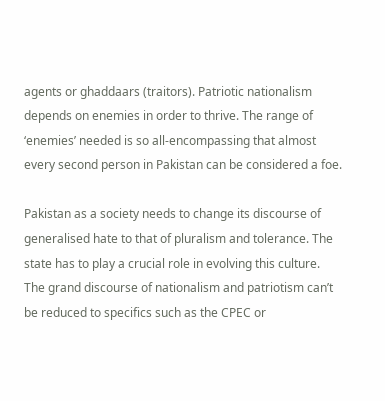agents or ghaddaars (traitors). Patriotic nationalism depends on enemies in order to thrive. The range of ‘enemies’ needed is so all-encompassing that almost every second person in Pakistan can be considered a foe.

Pakistan as a society needs to change its discourse of generalised hate to that of pluralism and tolerance. The state has to play a crucial role in evolving this culture. The grand discourse of nationalism and patriotism can’t be reduced to specifics such as the CPEC or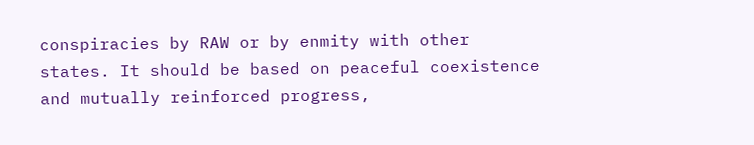conspiracies by RAW or by enmity with other states. It should be based on peaceful coexistence and mutually reinforced progress,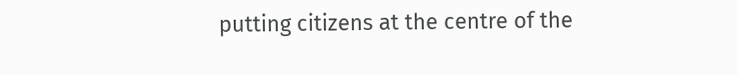putting citizens at the centre of the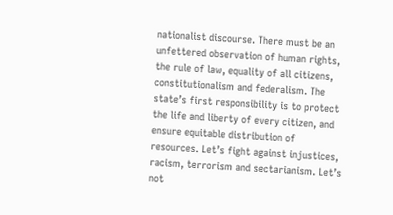nationalist discourse. There must be an unfettered observation of human rights, the rule of law, equality of all citizens, constitutionalism and federalism. The state’s first responsibility is to protect the life and liberty of every citizen, and ensure equitable distribution of resources. Let’s fight against injustices, racism, terrorism and sectarianism. Let’s not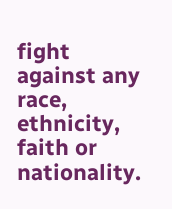fight against any race, ethnicity, faith or nationality.